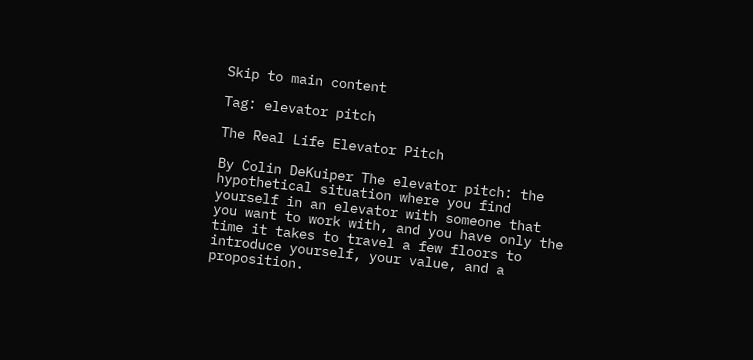Skip to main content

Tag: elevator pitch

The Real Life Elevator Pitch

By Colin DeKuiper The elevator pitch: the hypothetical situation where you find yourself in an elevator with someone that you want to work with, and you have only the time it takes to travel a few floors to introduce yourself, your value, and a proposition.